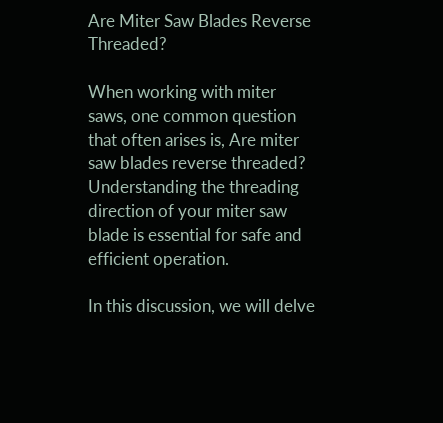Are Miter Saw Blades Reverse Threaded?

When working with miter saws, one common question that often arises is, Are miter saw blades reverse threaded? Understanding the threading direction of your miter saw blade is essential for safe and efficient operation.

In this discussion, we will delve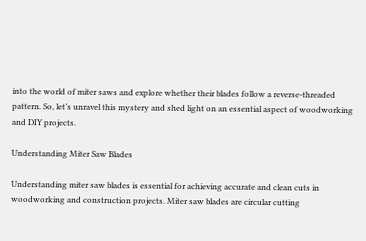into the world of miter saws and explore whether their blades follow a reverse-threaded pattern. So, let’s unravel this mystery and shed light on an essential aspect of woodworking and DIY projects.

Understanding Miter Saw Blades

Understanding miter saw blades is essential for achieving accurate and clean cuts in woodworking and construction projects. Miter saw blades are circular cutting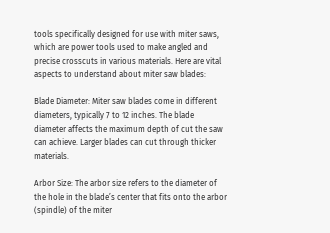tools specifically designed for use with miter saws, which are power tools used to make angled and precise crosscuts in various materials. Here are vital aspects to understand about miter saw blades:

Blade Diameter: Miter saw blades come in different diameters, typically 7 to 12 inches. The blade diameter affects the maximum depth of cut the saw can achieve. Larger blades can cut through thicker materials.

Arbor Size: The arbor size refers to the diameter of the hole in the blade’s center that fits onto the arbor (spindle) of the miter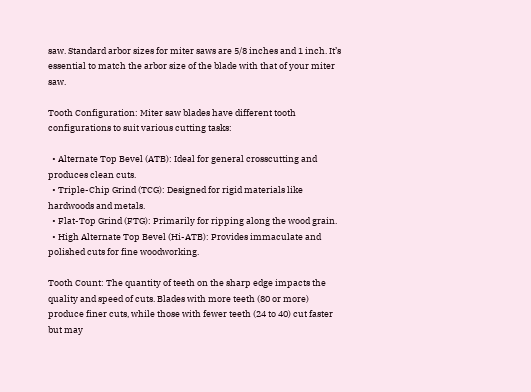saw. Standard arbor sizes for miter saws are 5/8 inches and 1 inch. It’s essential to match the arbor size of the blade with that of your miter saw.

Tooth Configuration: Miter saw blades have different tooth configurations to suit various cutting tasks:

  • Alternate Top Bevel (ATB): Ideal for general crosscutting and produces clean cuts.
  • Triple-Chip Grind (TCG): Designed for rigid materials like hardwoods and metals.
  • Flat-Top Grind (FTG): Primarily for ripping along the wood grain.
  • High Alternate Top Bevel (Hi-ATB): Provides immaculate and polished cuts for fine woodworking.

Tooth Count: The quantity of teeth on the sharp edge impacts the quality and speed of cuts. Blades with more teeth (80 or more) produce finer cuts, while those with fewer teeth (24 to 40) cut faster but may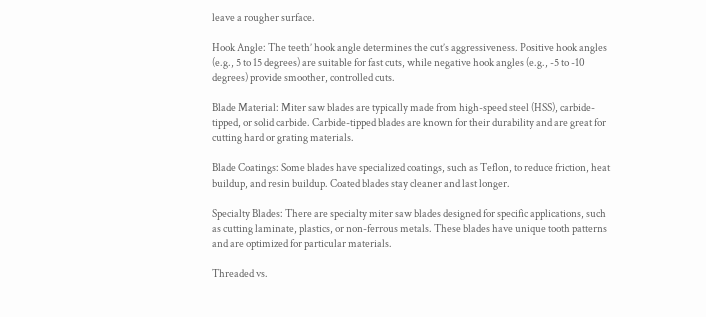leave a rougher surface.

Hook Angle: The teeth’ hook angle determines the cut’s aggressiveness. Positive hook angles (e.g., 5 to 15 degrees) are suitable for fast cuts, while negative hook angles (e.g., -5 to -10 degrees) provide smoother, controlled cuts.

Blade Material: Miter saw blades are typically made from high-speed steel (HSS), carbide-tipped, or solid carbide. Carbide-tipped blades are known for their durability and are great for cutting hard or grating materials.

Blade Coatings: Some blades have specialized coatings, such as Teflon, to reduce friction, heat buildup, and resin buildup. Coated blades stay cleaner and last longer.

Specialty Blades: There are specialty miter saw blades designed for specific applications, such as cutting laminate, plastics, or non-ferrous metals. These blades have unique tooth patterns and are optimized for particular materials.

Threaded vs.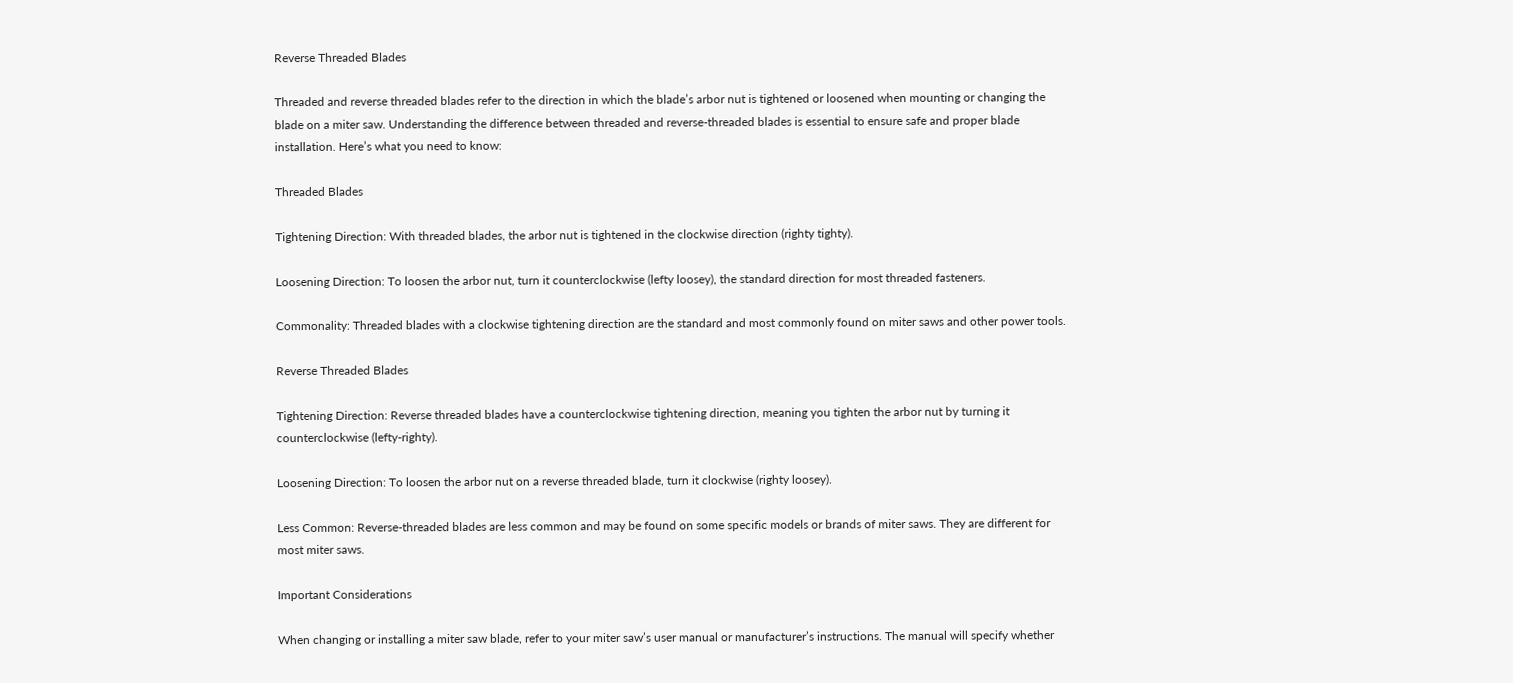Reverse Threaded Blades

Threaded and reverse threaded blades refer to the direction in which the blade’s arbor nut is tightened or loosened when mounting or changing the blade on a miter saw. Understanding the difference between threaded and reverse-threaded blades is essential to ensure safe and proper blade installation. Here’s what you need to know:

Threaded Blades

Tightening Direction: With threaded blades, the arbor nut is tightened in the clockwise direction (righty tighty).

Loosening Direction: To loosen the arbor nut, turn it counterclockwise (lefty loosey), the standard direction for most threaded fasteners.

Commonality: Threaded blades with a clockwise tightening direction are the standard and most commonly found on miter saws and other power tools.

Reverse Threaded Blades

Tightening Direction: Reverse threaded blades have a counterclockwise tightening direction, meaning you tighten the arbor nut by turning it counterclockwise (lefty-righty).

Loosening Direction: To loosen the arbor nut on a reverse threaded blade, turn it clockwise (righty loosey).

Less Common: Reverse-threaded blades are less common and may be found on some specific models or brands of miter saws. They are different for most miter saws.

Important Considerations

When changing or installing a miter saw blade, refer to your miter saw’s user manual or manufacturer’s instructions. The manual will specify whether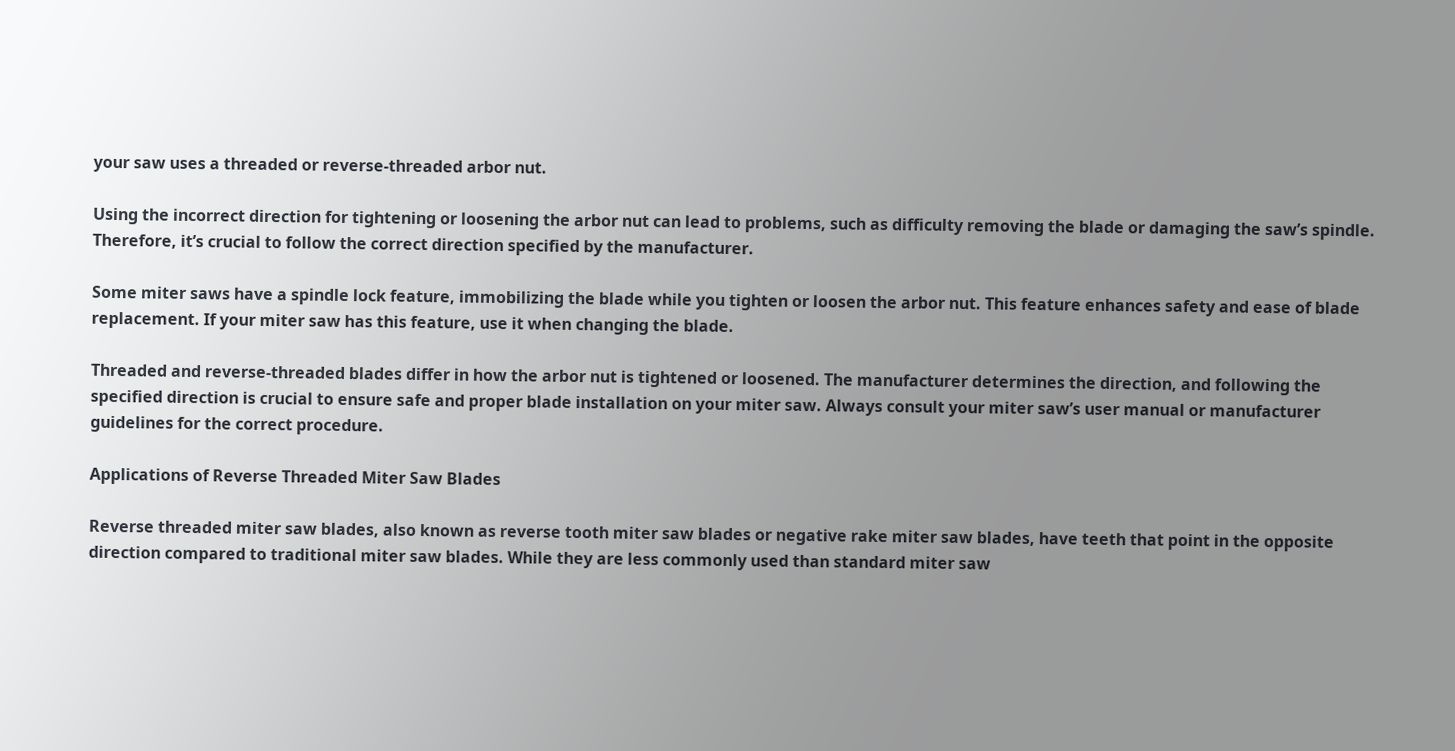your saw uses a threaded or reverse-threaded arbor nut.

Using the incorrect direction for tightening or loosening the arbor nut can lead to problems, such as difficulty removing the blade or damaging the saw’s spindle. Therefore, it’s crucial to follow the correct direction specified by the manufacturer.

Some miter saws have a spindle lock feature, immobilizing the blade while you tighten or loosen the arbor nut. This feature enhances safety and ease of blade replacement. If your miter saw has this feature, use it when changing the blade.

Threaded and reverse-threaded blades differ in how the arbor nut is tightened or loosened. The manufacturer determines the direction, and following the specified direction is crucial to ensure safe and proper blade installation on your miter saw. Always consult your miter saw’s user manual or manufacturer guidelines for the correct procedure.

Applications of Reverse Threaded Miter Saw Blades

Reverse threaded miter saw blades, also known as reverse tooth miter saw blades or negative rake miter saw blades, have teeth that point in the opposite direction compared to traditional miter saw blades. While they are less commonly used than standard miter saw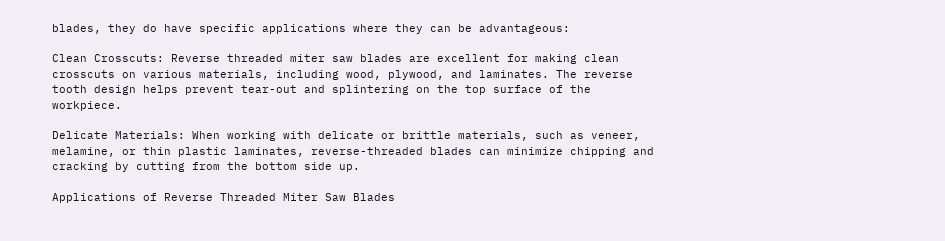blades, they do have specific applications where they can be advantageous:

Clean Crosscuts: Reverse threaded miter saw blades are excellent for making clean crosscuts on various materials, including wood, plywood, and laminates. The reverse tooth design helps prevent tear-out and splintering on the top surface of the workpiece.

Delicate Materials: When working with delicate or brittle materials, such as veneer, melamine, or thin plastic laminates, reverse-threaded blades can minimize chipping and cracking by cutting from the bottom side up.

Applications of Reverse Threaded Miter Saw Blades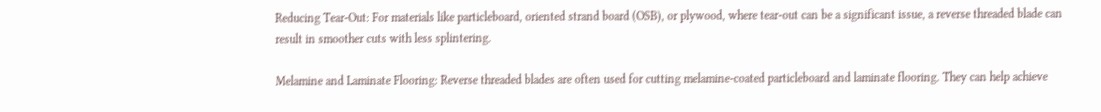Reducing Tear-Out: For materials like particleboard, oriented strand board (OSB), or plywood, where tear-out can be a significant issue, a reverse threaded blade can result in smoother cuts with less splintering.

Melamine and Laminate Flooring: Reverse threaded blades are often used for cutting melamine-coated particleboard and laminate flooring. They can help achieve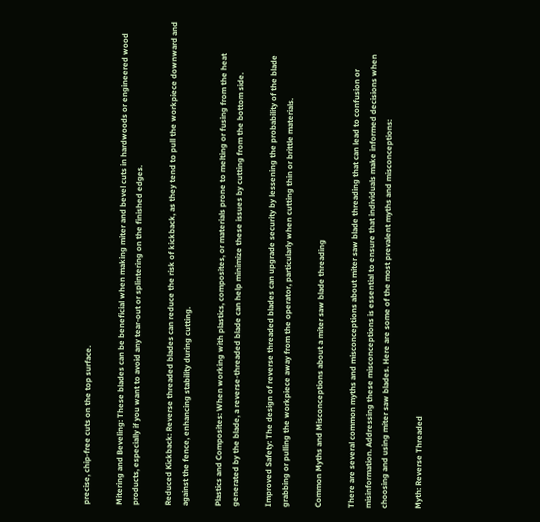precise, chip-free cuts on the top surface.

Mitering and Beveling: These blades can be beneficial when making miter and bevel cuts in hardwoods or engineered wood products, especially if you want to avoid any tear-out or splintering on the finished edges.

Reduced Kickback: Reverse threaded blades can reduce the risk of kickback, as they tend to pull the workpiece downward and against the fence, enhancing stability during cutting.

Plastics and Composites: When working with plastics, composites, or materials prone to melting or fusing from the heat generated by the blade, a reverse-threaded blade can help minimize these issues by cutting from the bottom side.

Improved Safety: The design of reverse threaded blades can upgrade security by lessening the probability of the blade grabbing or pulling the workpiece away from the operator, particularly when cutting thin or brittle materials.

Common Myths and Misconceptions about a miter saw blade threading

There are several common myths and misconceptions about miter saw blade threading that can lead to confusion or misinformation. Addressing these misconceptions is essential to ensure that individuals make informed decisions when choosing and using miter saw blades. Here are some of the most prevalent myths and misconceptions:

Myth: Reverse Threaded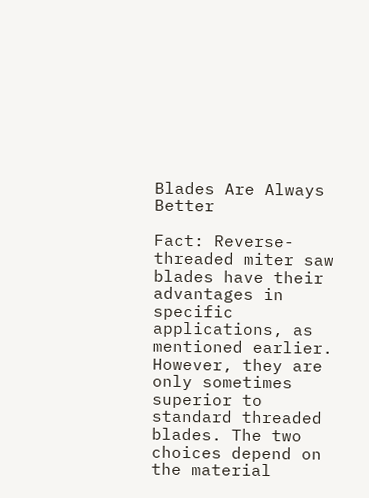Blades Are Always Better

Fact: Reverse-threaded miter saw blades have their advantages in specific applications, as mentioned earlier. However, they are only sometimes superior to standard threaded blades. The two choices depend on the material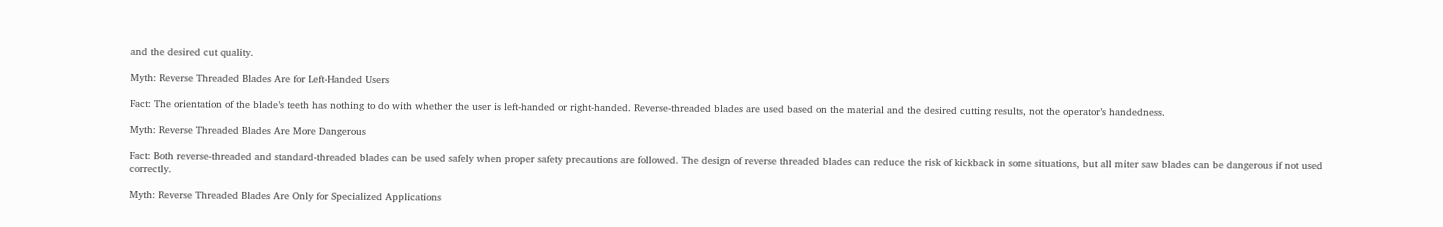and the desired cut quality.

Myth: Reverse Threaded Blades Are for Left-Handed Users

Fact: The orientation of the blade’s teeth has nothing to do with whether the user is left-handed or right-handed. Reverse-threaded blades are used based on the material and the desired cutting results, not the operator’s handedness.

Myth: Reverse Threaded Blades Are More Dangerous

Fact: Both reverse-threaded and standard-threaded blades can be used safely when proper safety precautions are followed. The design of reverse threaded blades can reduce the risk of kickback in some situations, but all miter saw blades can be dangerous if not used correctly.

Myth: Reverse Threaded Blades Are Only for Specialized Applications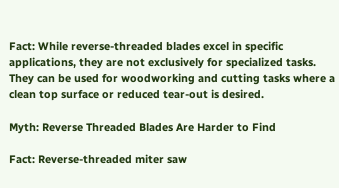Fact: While reverse-threaded blades excel in specific applications, they are not exclusively for specialized tasks. They can be used for woodworking and cutting tasks where a clean top surface or reduced tear-out is desired.

Myth: Reverse Threaded Blades Are Harder to Find

Fact: Reverse-threaded miter saw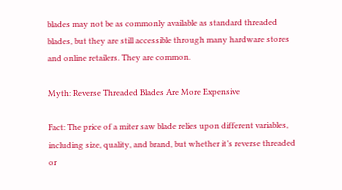blades may not be as commonly available as standard threaded blades, but they are still accessible through many hardware stores and online retailers. They are common.

Myth: Reverse Threaded Blades Are More Expensive

Fact: The price of a miter saw blade relies upon different variables, including size, quality, and brand, but whether it’s reverse threaded or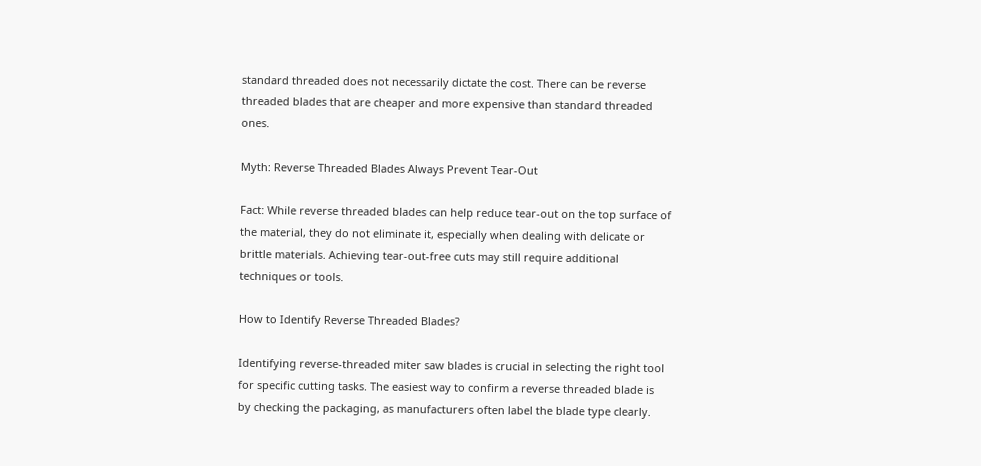standard threaded does not necessarily dictate the cost. There can be reverse threaded blades that are cheaper and more expensive than standard threaded ones.

Myth: Reverse Threaded Blades Always Prevent Tear-Out

Fact: While reverse threaded blades can help reduce tear-out on the top surface of the material, they do not eliminate it, especially when dealing with delicate or brittle materials. Achieving tear-out-free cuts may still require additional techniques or tools.

How to Identify Reverse Threaded Blades?

Identifying reverse-threaded miter saw blades is crucial in selecting the right tool for specific cutting tasks. The easiest way to confirm a reverse threaded blade is by checking the packaging, as manufacturers often label the blade type clearly.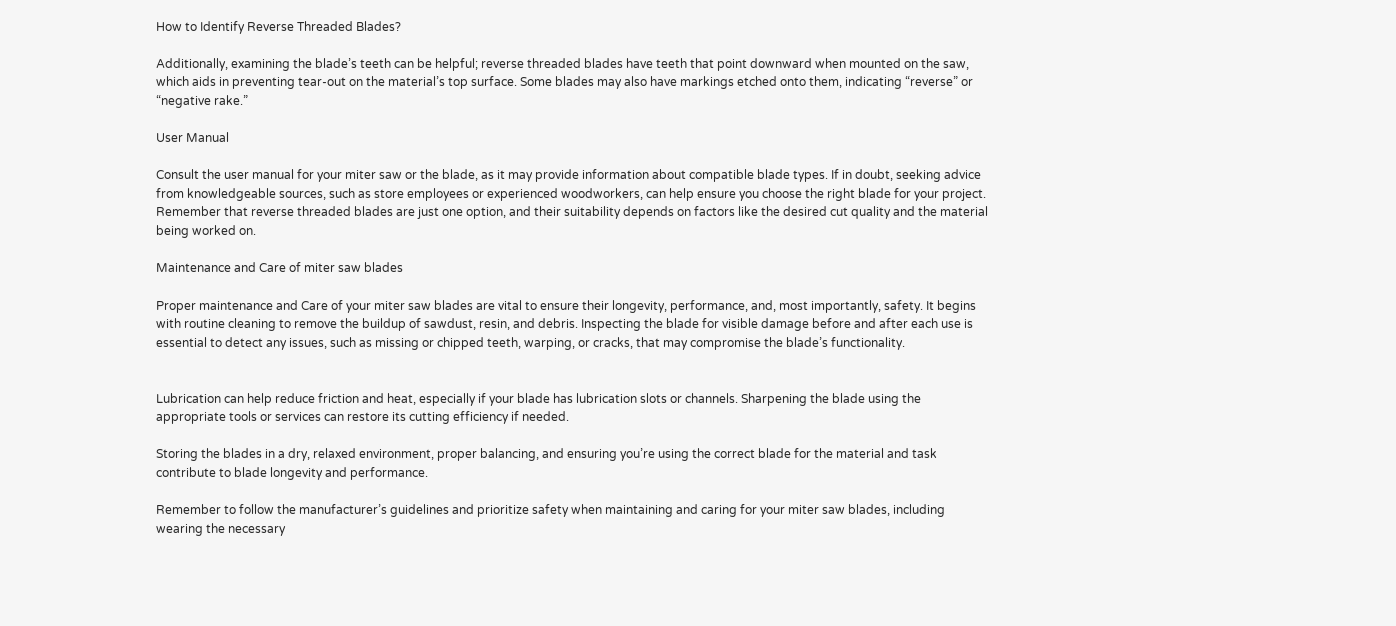How to Identify Reverse Threaded Blades?

Additionally, examining the blade’s teeth can be helpful; reverse threaded blades have teeth that point downward when mounted on the saw, which aids in preventing tear-out on the material’s top surface. Some blades may also have markings etched onto them, indicating “reverse” or “negative rake.”

User Manual

Consult the user manual for your miter saw or the blade, as it may provide information about compatible blade types. If in doubt, seeking advice from knowledgeable sources, such as store employees or experienced woodworkers, can help ensure you choose the right blade for your project. Remember that reverse threaded blades are just one option, and their suitability depends on factors like the desired cut quality and the material being worked on.

Maintenance and Care of miter saw blades

Proper maintenance and Care of your miter saw blades are vital to ensure their longevity, performance, and, most importantly, safety. It begins with routine cleaning to remove the buildup of sawdust, resin, and debris. Inspecting the blade for visible damage before and after each use is essential to detect any issues, such as missing or chipped teeth, warping, or cracks, that may compromise the blade’s functionality.


Lubrication can help reduce friction and heat, especially if your blade has lubrication slots or channels. Sharpening the blade using the appropriate tools or services can restore its cutting efficiency if needed.

Storing the blades in a dry, relaxed environment, proper balancing, and ensuring you’re using the correct blade for the material and task contribute to blade longevity and performance.

Remember to follow the manufacturer’s guidelines and prioritize safety when maintaining and caring for your miter saw blades, including wearing the necessary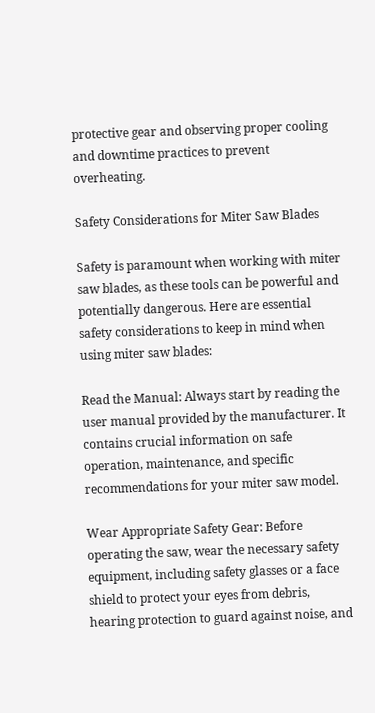protective gear and observing proper cooling and downtime practices to prevent overheating.

Safety Considerations for Miter Saw Blades

Safety is paramount when working with miter saw blades, as these tools can be powerful and potentially dangerous. Here are essential safety considerations to keep in mind when using miter saw blades:

Read the Manual: Always start by reading the user manual provided by the manufacturer. It contains crucial information on safe operation, maintenance, and specific recommendations for your miter saw model.

Wear Appropriate Safety Gear: Before operating the saw, wear the necessary safety equipment, including safety glasses or a face shield to protect your eyes from debris, hearing protection to guard against noise, and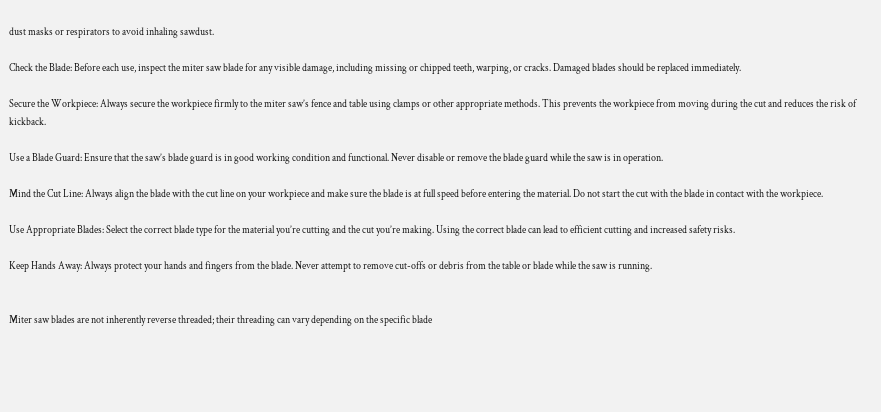dust masks or respirators to avoid inhaling sawdust.

Check the Blade: Before each use, inspect the miter saw blade for any visible damage, including missing or chipped teeth, warping, or cracks. Damaged blades should be replaced immediately.

Secure the Workpiece: Always secure the workpiece firmly to the miter saw’s fence and table using clamps or other appropriate methods. This prevents the workpiece from moving during the cut and reduces the risk of kickback.

Use a Blade Guard: Ensure that the saw’s blade guard is in good working condition and functional. Never disable or remove the blade guard while the saw is in operation.

Mind the Cut Line: Always align the blade with the cut line on your workpiece and make sure the blade is at full speed before entering the material. Do not start the cut with the blade in contact with the workpiece.

Use Appropriate Blades: Select the correct blade type for the material you’re cutting and the cut you’re making. Using the correct blade can lead to efficient cutting and increased safety risks.

Keep Hands Away: Always protect your hands and fingers from the blade. Never attempt to remove cut-offs or debris from the table or blade while the saw is running.


Miter saw blades are not inherently reverse threaded; their threading can vary depending on the specific blade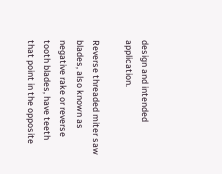design and intended application.

Reverse threaded miter saw blades, also known as negative rake or reverse tooth blades, have teeth that point in the opposite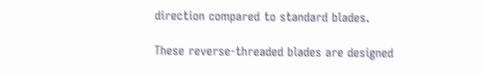direction compared to standard blades.

These reverse-threaded blades are designed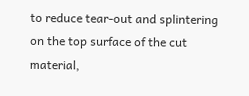to reduce tear-out and splintering on the top surface of the cut material,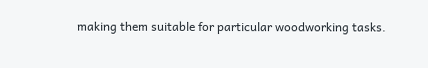making them suitable for particular woodworking tasks.